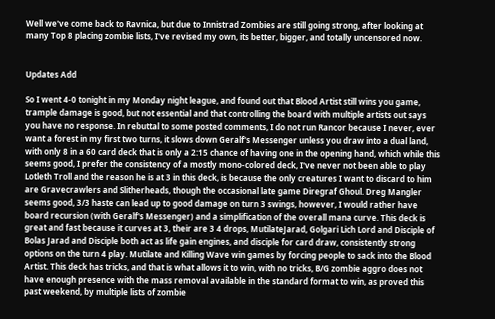Well we've come back to Ravnica, but due to Innistrad Zombies are still going strong, after looking at many Top 8 placing zombie lists, I've revised my own, its better, bigger, and totally uncensored now.


Updates Add

So I went 4-0 tonight in my Monday night league, and found out that Blood Artist still wins you game, trample damage is good, but not essential and that controlling the board with multiple artists out says you have no response. In rebuttal to some posted comments, I do not run Rancor because I never, ever want a forest in my first two turns, it slows down Geralf's Messenger unless you draw into a dual land, with only 8 in a 60 card deck that is only a 2:15 chance of having one in the opening hand, which while this seems good, I prefer the consistency of a mostly mono-colored deck, I've never not been able to play Lotleth Troll and the reason he is at 3 in this deck, is because the only creatures I want to discard to him are Gravecrawlers and Slitherheads, though the occasional late game Diregraf Ghoul. Dreg Mangler seems good, 3/3 haste can lead up to good damage on turn 3 swings, however, I would rather have board recursion (with Geralf's Messenger) and a simplification of the overall mana curve. This deck is great and fast because it curves at 3, their are 3 4 drops, MutilateJarad, Golgari Lich Lord and Disciple of Bolas Jarad and Disciple both act as life gain engines, and disciple for card draw, consistently strong options on the turn 4 play. Mutilate and Killing Wave win games by forcing people to sack into the Blood Artist. This deck has tricks, and that is what allows it to win, with no tricks, B/G zombie aggro does not have enough presence with the mass removal available in the standard format to win, as proved this past weekend, by multiple lists of zombie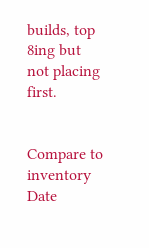builds, top 8ing but not placing first.


Compare to inventory
Date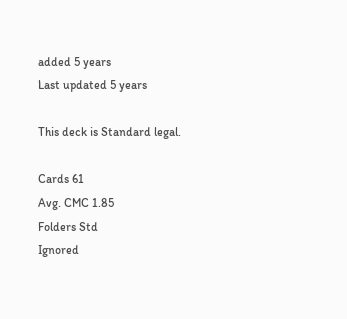added 5 years
Last updated 5 years

This deck is Standard legal.

Cards 61
Avg. CMC 1.85
Folders Std
Ignored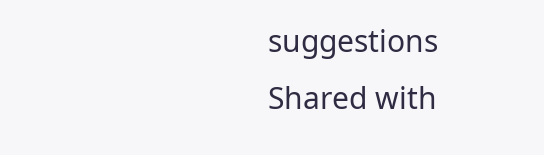suggestions
Shared with